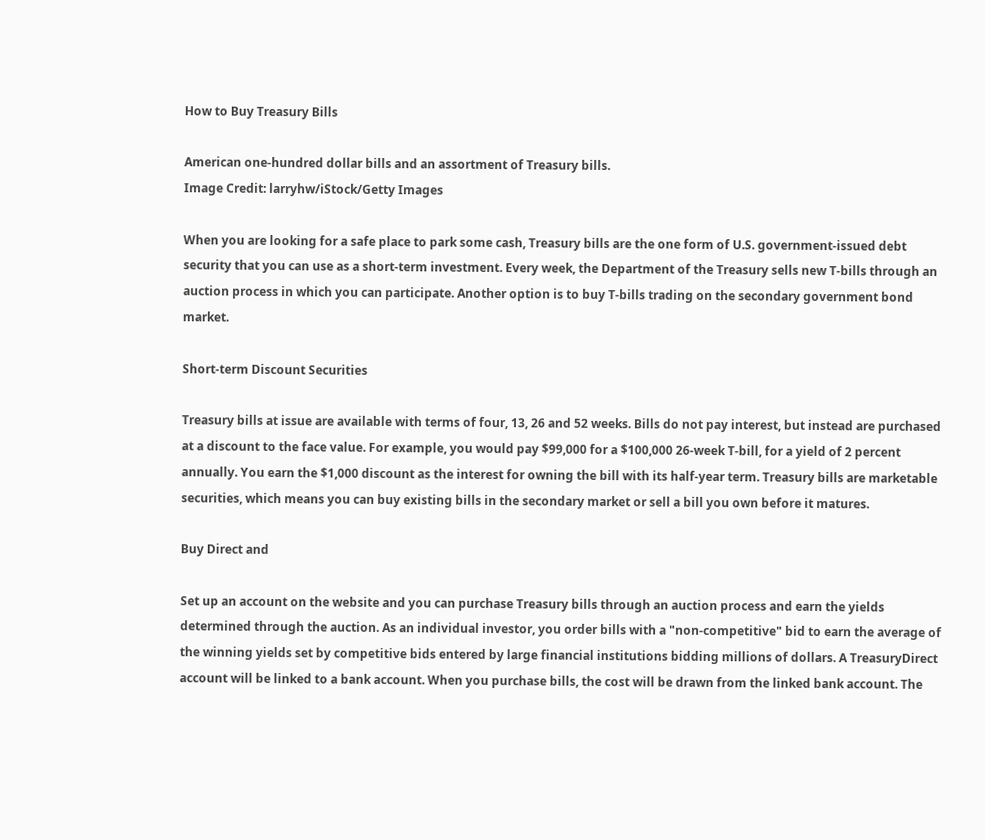How to Buy Treasury Bills

American one-hundred dollar bills and an assortment of Treasury bills.
Image Credit: larryhw/iStock/Getty Images

When you are looking for a safe place to park some cash, Treasury bills are the one form of U.S. government-issued debt security that you can use as a short-term investment. Every week, the Department of the Treasury sells new T-bills through an auction process in which you can participate. Another option is to buy T-bills trading on the secondary government bond market.

Short-term Discount Securities

Treasury bills at issue are available with terms of four, 13, 26 and 52 weeks. Bills do not pay interest, but instead are purchased at a discount to the face value. For example, you would pay $99,000 for a $100,000 26-week T-bill, for a yield of 2 percent annually. You earn the $1,000 discount as the interest for owning the bill with its half-year term. Treasury bills are marketable securities, which means you can buy existing bills in the secondary market or sell a bill you own before it matures.

Buy Direct and

Set up an account on the website and you can purchase Treasury bills through an auction process and earn the yields determined through the auction. As an individual investor, you order bills with a "non-competitive" bid to earn the average of the winning yields set by competitive bids entered by large financial institutions bidding millions of dollars. A TreasuryDirect account will be linked to a bank account. When you purchase bills, the cost will be drawn from the linked bank account. The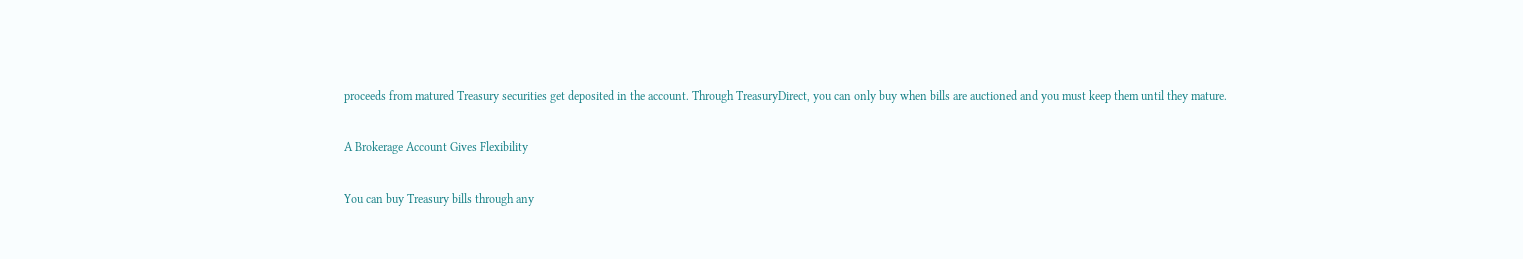proceeds from matured Treasury securities get deposited in the account. Through TreasuryDirect, you can only buy when bills are auctioned and you must keep them until they mature.

A Brokerage Account Gives Flexibility

You can buy Treasury bills through any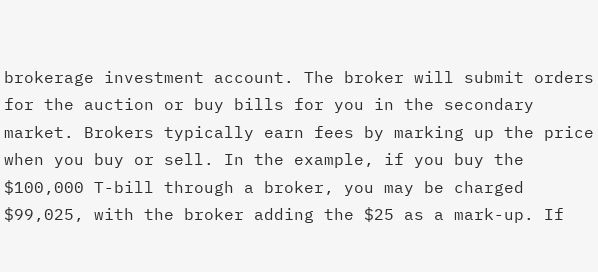brokerage investment account. The broker will submit orders for the auction or buy bills for you in the secondary market. Brokers typically earn fees by marking up the price when you buy or sell. In the example, if you buy the $100,000 T-bill through a broker, you may be charged $99,025, with the broker adding the $25 as a mark-up. If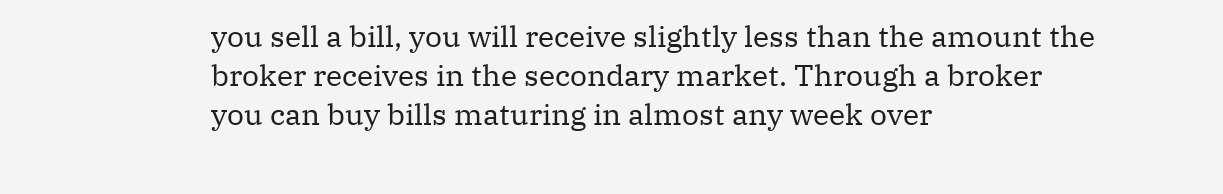you sell a bill, you will receive slightly less than the amount the broker receives in the secondary market. Through a broker you can buy bills maturing in almost any week over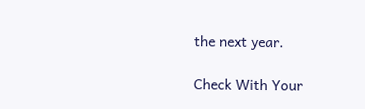the next year.

Check With Your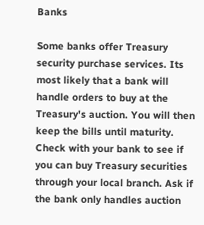Banks

Some banks offer Treasury security purchase services. Its most likely that a bank will handle orders to buy at the Treasury's auction. You will then keep the bills until maturity. Check with your bank to see if you can buy Treasury securities through your local branch. Ask if the bank only handles auction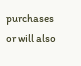purchases or will also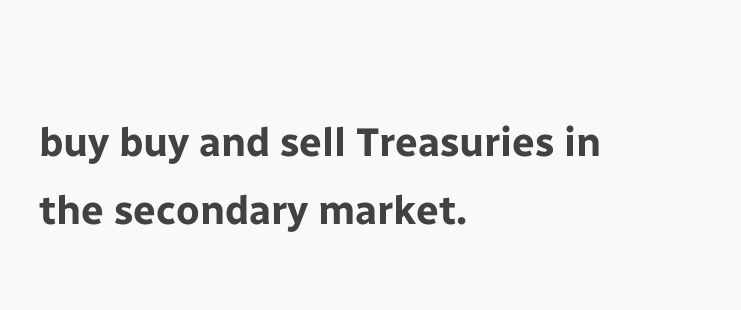buy buy and sell Treasuries in the secondary market.